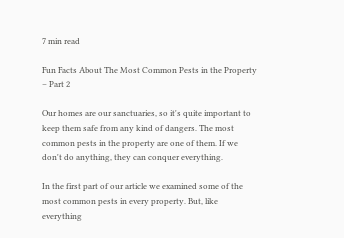7 min read

Fun Facts About The Most Common Pests in the Property – Part 2

Our homes are our sanctuaries, so it's quite important to keep them safe from any kind of dangers. The most common pests in the property are one of them. If we don't do anything, they can conquer everything.

In the first part of our article we examined some of the most common pests in every property. But, like everything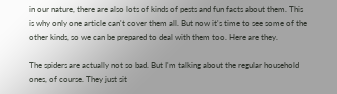in our nature, there are also lots of kinds of pests and fun facts about them. This is why only one article can't cover them all. But now it's time to see some of the other kinds, so we can be prepared to deal with them too. Here are they.

The spiders are actually not so bad. But I'm talking about the regular household ones, of course. They just sit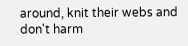around, knit their webs and don't harm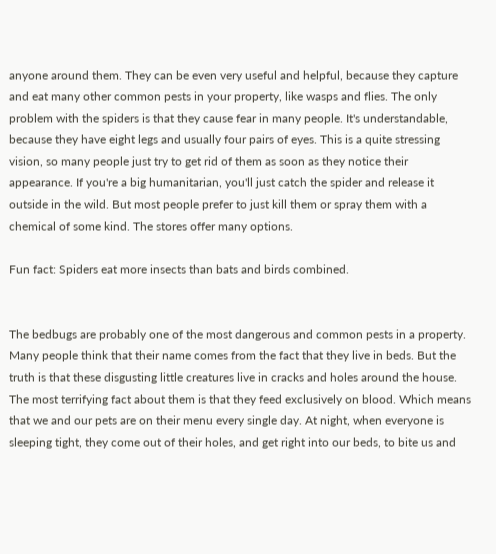anyone around them. They can be even very useful and helpful, because they capture and eat many other common pests in your property, like wasps and flies. The only problem with the spiders is that they cause fear in many people. It's understandable, because they have eight legs and usually four pairs of eyes. This is a quite stressing vision, so many people just try to get rid of them as soon as they notice their appearance. If you're a big humanitarian, you'll just catch the spider and release it outside in the wild. But most people prefer to just kill them or spray them with a chemical of some kind. The stores offer many options.

Fun fact: Spiders eat more insects than bats and birds combined.


The bedbugs are probably one of the most dangerous and common pests in a property. Many people think that their name comes from the fact that they live in beds. But the truth is that these disgusting little creatures live in cracks and holes around the house. The most terrifying fact about them is that they feed exclusively on blood. Which means that we and our pets are on their menu every single day. At night, when everyone is sleeping tight, they come out of their holes, and get right into our beds, to bite us and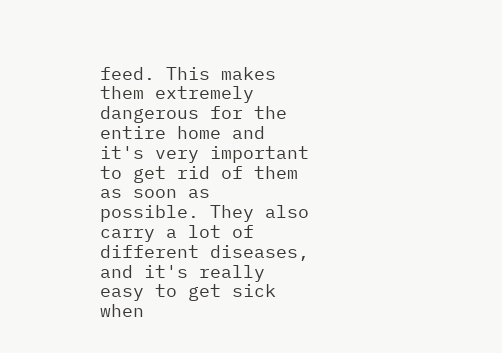feed. This makes them extremely dangerous for the entire home and it's very important to get rid of them as soon as possible. They also carry a lot of different diseases, and it's really easy to get sick when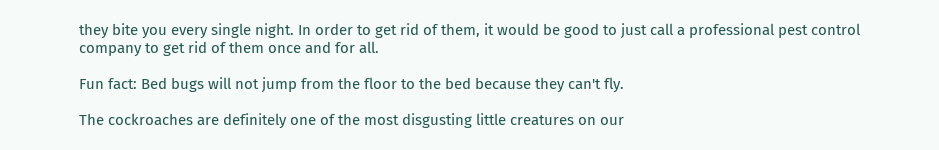they bite you every single night. In order to get rid of them, it would be good to just call a professional pest control company to get rid of them once and for all.

Fun fact: Bed bugs will not jump from the floor to the bed because they can't fly.

The cockroaches are definitely one of the most disgusting little creatures on our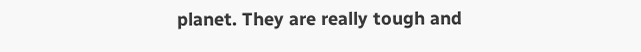planet. They are really tough and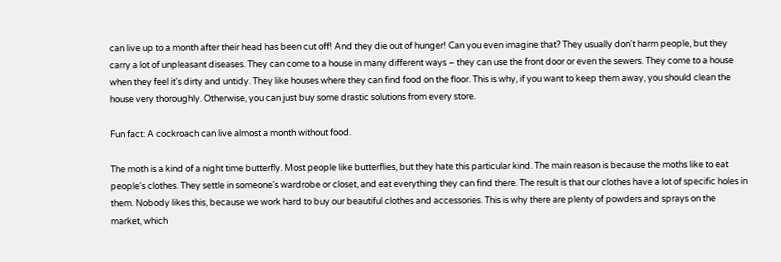can live up to a month after their head has been cut off! And they die out of hunger! Can you even imagine that? They usually don't harm people, but they carry a lot of unpleasant diseases. They can come to a house in many different ways – they can use the front door or even the sewers. They come to a house when they feel it's dirty and untidy. They like houses where they can find food on the floor. This is why, if you want to keep them away, you should clean the house very thoroughly. Otherwise, you can just buy some drastic solutions from every store.

Fun fact: A cockroach can live almost a month without food.

The moth is a kind of a night time butterfly. Most people like butterflies, but they hate this particular kind. The main reason is because the moths like to eat people's clothes. They settle in someone's wardrobe or closet, and eat everything they can find there. The result is that our clothes have a lot of specific holes in them. Nobody likes this, because we work hard to buy our beautiful clothes and accessories. This is why there are plenty of powders and sprays on the market, which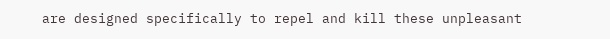are designed specifically to repel and kill these unpleasant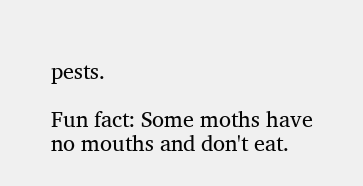pests.

Fun fact: Some moths have no mouths and don't eat.